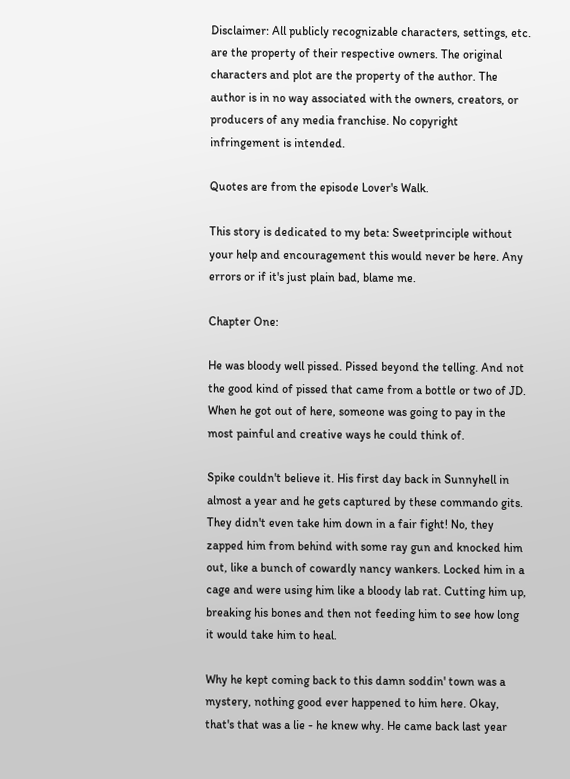Disclaimer: All publicly recognizable characters, settings, etc. are the property of their respective owners. The original characters and plot are the property of the author. The author is in no way associated with the owners, creators, or producers of any media franchise. No copyright infringement is intended.

Quotes are from the episode Lover's Walk.

This story is dedicated to my beta: Sweetprinciple without your help and encouragement this would never be here. Any errors or if it's just plain bad, blame me.

Chapter One:

He was bloody well pissed. Pissed beyond the telling. And not the good kind of pissed that came from a bottle or two of JD. When he got out of here, someone was going to pay in the most painful and creative ways he could think of.

Spike couldn't believe it. His first day back in Sunnyhell in almost a year and he gets captured by these commando gits. They didn't even take him down in a fair fight! No, they zapped him from behind with some ray gun and knocked him out, like a bunch of cowardly nancy wankers. Locked him in a cage and were using him like a bloody lab rat. Cutting him up, breaking his bones and then not feeding him to see how long it would take him to heal.

Why he kept coming back to this damn soddin' town was a mystery, nothing good ever happened to him here. Okay, that's that was a lie - he knew why. He came back last year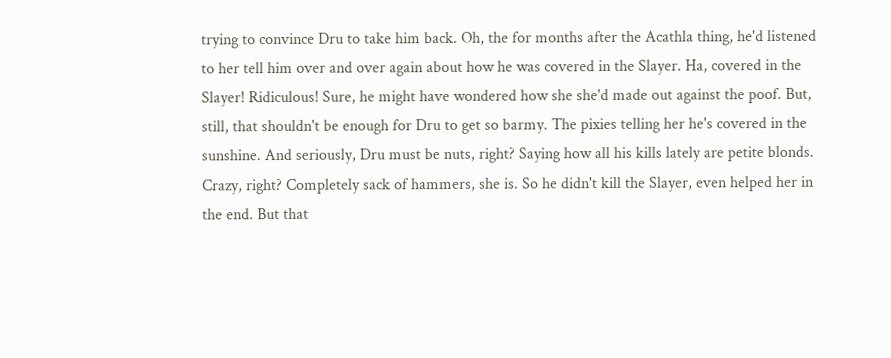trying to convince Dru to take him back. Oh, the for months after the Acathla thing, he'd listened to her tell him over and over again about how he was covered in the Slayer. Ha, covered in the Slayer! Ridiculous! Sure, he might have wondered how she she'd made out against the poof. But, still, that shouldn't be enough for Dru to get so barmy. The pixies telling her he's covered in the sunshine. And seriously, Dru must be nuts, right? Saying how all his kills lately are petite blonds. Crazy, right? Completely sack of hammers, she is. So he didn't kill the Slayer, even helped her in the end. But that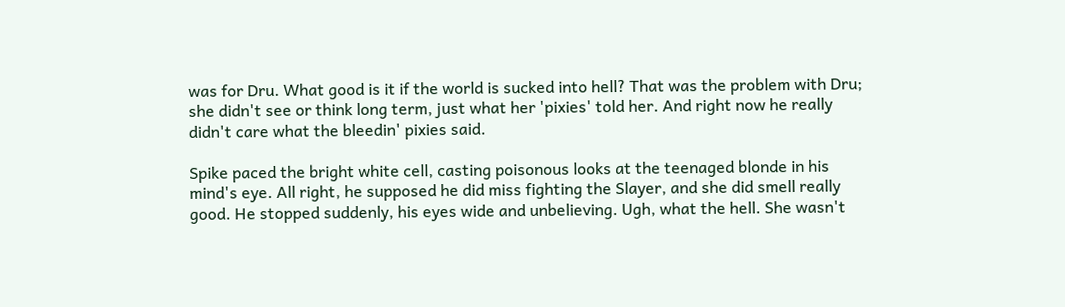was for Dru. What good is it if the world is sucked into hell? That was the problem with Dru; she didn't see or think long term, just what her 'pixies' told her. And right now he really didn't care what the bleedin' pixies said.

Spike paced the bright white cell, casting poisonous looks at the teenaged blonde in his mind's eye. All right, he supposed he did miss fighting the Slayer, and she did smell really good. He stopped suddenly, his eyes wide and unbelieving. Ugh, what the hell. She wasn't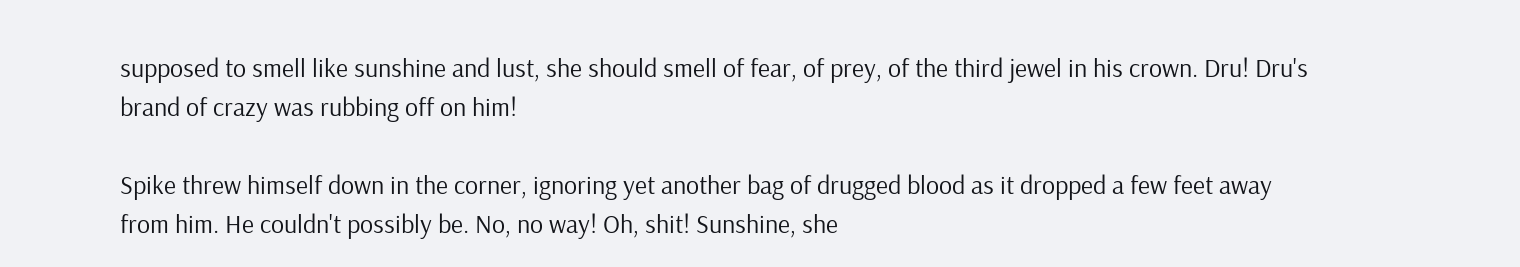supposed to smell like sunshine and lust, she should smell of fear, of prey, of the third jewel in his crown. Dru! Dru's brand of crazy was rubbing off on him!

Spike threw himself down in the corner, ignoring yet another bag of drugged blood as it dropped a few feet away from him. He couldn't possibly be. No, no way! Oh, shit! Sunshine, she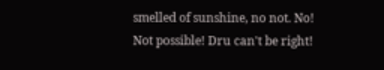smelled of sunshine, no not. No! Not possible! Dru can't be right!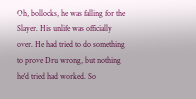Oh, bollocks, he was falling for the Slayer. His unlife was officially over. He had tried to do something to prove Dru wrong, but nothing he'd tried had worked. So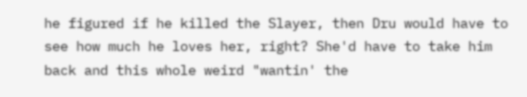he figured if he killed the Slayer, then Dru would have to see how much he loves her, right? She'd have to take him back and this whole weird "wantin' the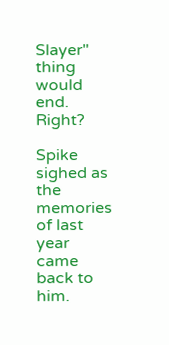Slayer" thing would end. Right?

Spike sighed as the memories of last year came back to him.